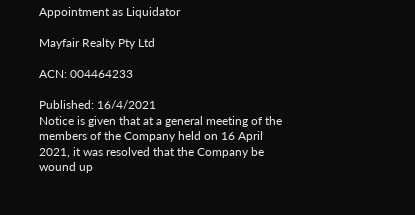Appointment as Liquidator

Mayfair Realty Pty Ltd

ACN: 004464233

Published: 16/4/2021
Notice is given that at a general meeting of the members of the Company held on 16 April 2021, it was resolved that the Company be wound up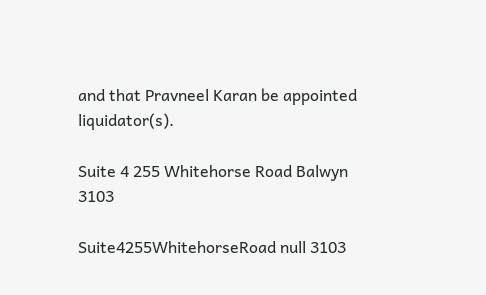and that Pravneel Karan be appointed liquidator(s).

Suite 4 255 Whitehorse Road Balwyn 3103

Suite4255WhitehorseRoad null 3103